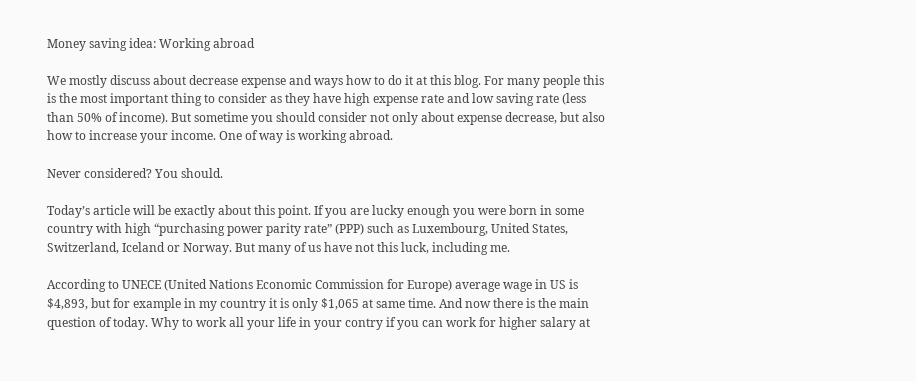Money saving idea: Working abroad

We mostly discuss about decrease expense and ways how to do it at this blog. For many people this is the most important thing to consider as they have high expense rate and low saving rate (less than 50% of income). But sometime you should consider not only about expense decrease, but also how to increase your income. One of way is working abroad.

Never considered? You should.

Today’s article will be exactly about this point. If you are lucky enough you were born in some country with high “purchasing power parity rate” (PPP) such as Luxembourg, United States, Switzerland, Iceland or Norway. But many of us have not this luck, including me.

According to UNECE (United Nations Economic Commission for Europe) average wage in US is $4,893, but for example in my country it is only $1,065 at same time. And now there is the main question of today. Why to work all your life in your contry if you can work for higher salary at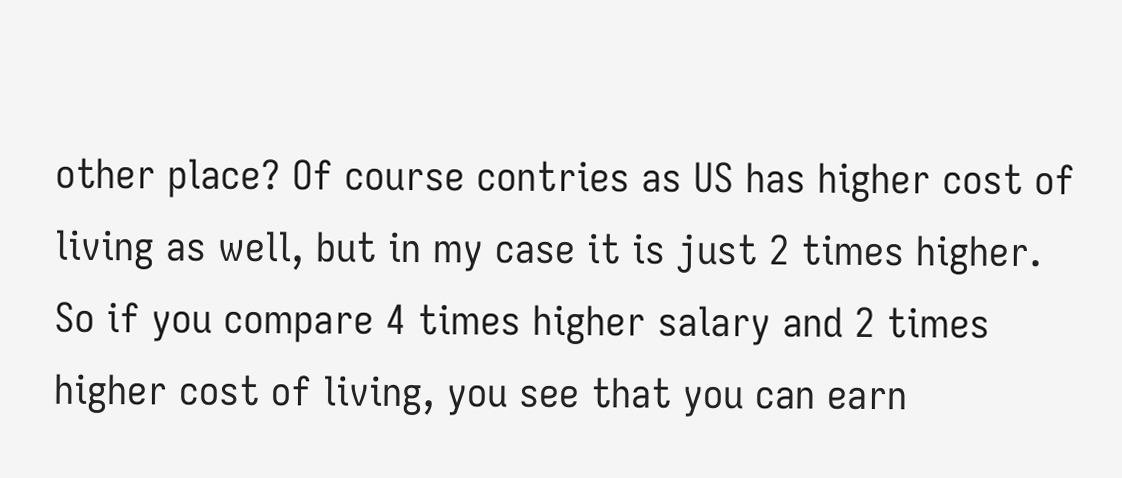other place? Of course contries as US has higher cost of living as well, but in my case it is just 2 times higher. So if you compare 4 times higher salary and 2 times higher cost of living, you see that you can earn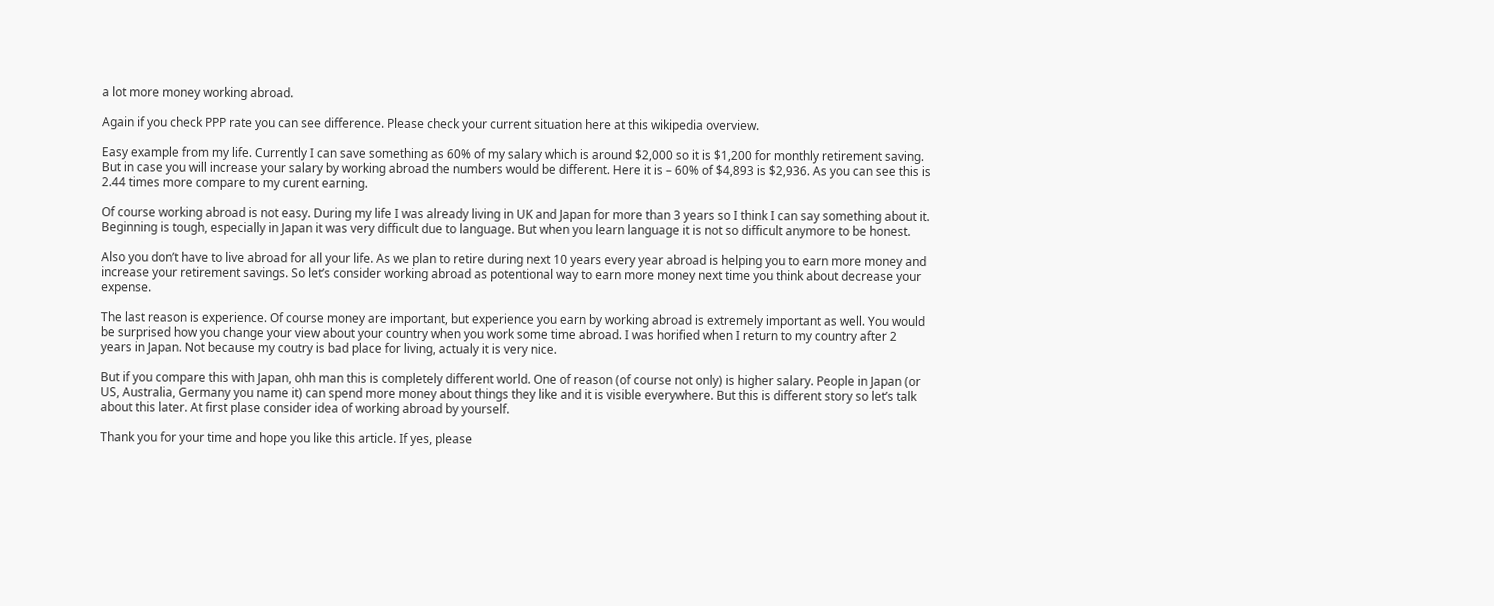a lot more money working abroad.

Again if you check PPP rate you can see difference. Please check your current situation here at this wikipedia overview.

Easy example from my life. Currently I can save something as 60% of my salary which is around $2,000 so it is $1,200 for monthly retirement saving. But in case you will increase your salary by working abroad the numbers would be different. Here it is – 60% of $4,893 is $2,936. As you can see this is 2.44 times more compare to my curent earning.

Of course working abroad is not easy. During my life I was already living in UK and Japan for more than 3 years so I think I can say something about it. Beginning is tough, especially in Japan it was very difficult due to language. But when you learn language it is not so difficult anymore to be honest.

Also you don’t have to live abroad for all your life. As we plan to retire during next 10 years every year abroad is helping you to earn more money and increase your retirement savings. So let’s consider working abroad as potentional way to earn more money next time you think about decrease your expense.

The last reason is experience. Of course money are important, but experience you earn by working abroad is extremely important as well. You would be surprised how you change your view about your country when you work some time abroad. I was horified when I return to my country after 2 years in Japan. Not because my coutry is bad place for living, actualy it is very nice.

But if you compare this with Japan, ohh man this is completely different world. One of reason (of course not only) is higher salary. People in Japan (or US, Australia, Germany you name it) can spend more money about things they like and it is visible everywhere. But this is different story so let’s talk about this later. At first plase consider idea of working abroad by yourself.

Thank you for your time and hope you like this article. If yes, please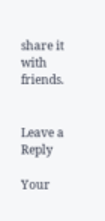share it with friends.


Leave a Reply

Your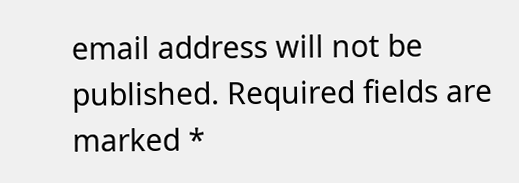email address will not be published. Required fields are marked *